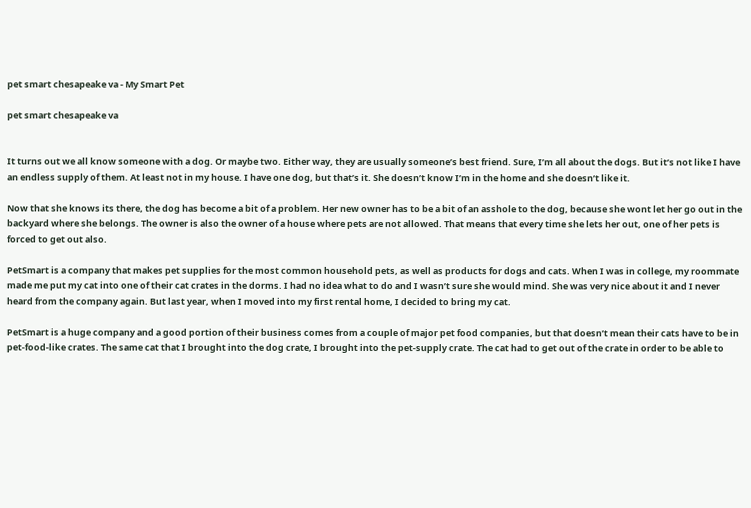pet smart chesapeake va - My Smart Pet

pet smart chesapeake va


It turns out we all know someone with a dog. Or maybe two. Either way, they are usually someone’s best friend. Sure, I’m all about the dogs. But it’s not like I have an endless supply of them. At least not in my house. I have one dog, but that’s it. She doesn’t know I’m in the home and she doesn’t like it.

Now that she knows its there, the dog has become a bit of a problem. Her new owner has to be a bit of an asshole to the dog, because she wont let her go out in the backyard where she belongs. The owner is also the owner of a house where pets are not allowed. That means that every time she lets her out, one of her pets is forced to get out also.

PetSmart is a company that makes pet supplies for the most common household pets, as well as products for dogs and cats. When I was in college, my roommate made me put my cat into one of their cat crates in the dorms. I had no idea what to do and I wasn’t sure she would mind. She was very nice about it and I never heard from the company again. But last year, when I moved into my first rental home, I decided to bring my cat.

PetSmart is a huge company and a good portion of their business comes from a couple of major pet food companies, but that doesn’t mean their cats have to be in pet-food-like crates. The same cat that I brought into the dog crate, I brought into the pet-supply crate. The cat had to get out of the crate in order to be able to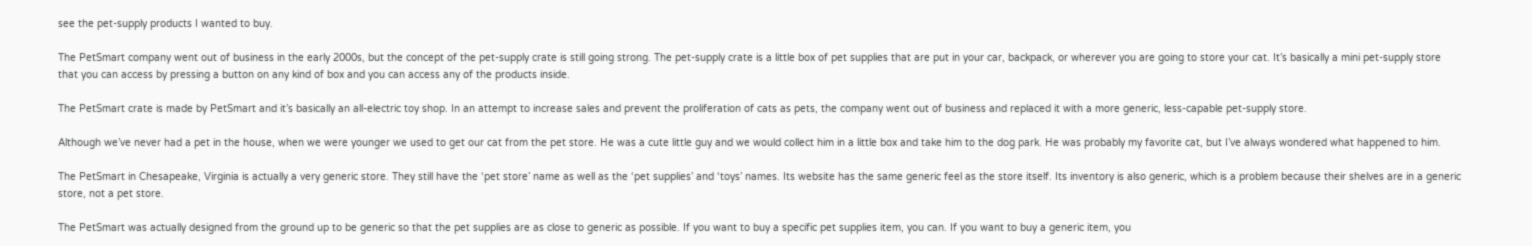see the pet-supply products I wanted to buy.

The PetSmart company went out of business in the early 2000s, but the concept of the pet-supply crate is still going strong. The pet-supply crate is a little box of pet supplies that are put in your car, backpack, or wherever you are going to store your cat. It’s basically a mini pet-supply store that you can access by pressing a button on any kind of box and you can access any of the products inside.

The PetSmart crate is made by PetSmart and it’s basically an all-electric toy shop. In an attempt to increase sales and prevent the proliferation of cats as pets, the company went out of business and replaced it with a more generic, less-capable pet-supply store.

Although we’ve never had a pet in the house, when we were younger we used to get our cat from the pet store. He was a cute little guy and we would collect him in a little box and take him to the dog park. He was probably my favorite cat, but I’ve always wondered what happened to him.

The PetSmart in Chesapeake, Virginia is actually a very generic store. They still have the ‘pet store’ name as well as the ‘pet supplies’ and ‘toys’ names. Its website has the same generic feel as the store itself. Its inventory is also generic, which is a problem because their shelves are in a generic store, not a pet store.

The PetSmart was actually designed from the ground up to be generic so that the pet supplies are as close to generic as possible. If you want to buy a specific pet supplies item, you can. If you want to buy a generic item, you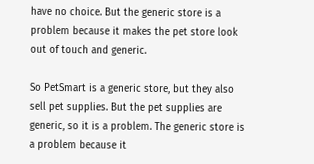have no choice. But the generic store is a problem because it makes the pet store look out of touch and generic.

So PetSmart is a generic store, but they also sell pet supplies. But the pet supplies are generic, so it is a problem. The generic store is a problem because it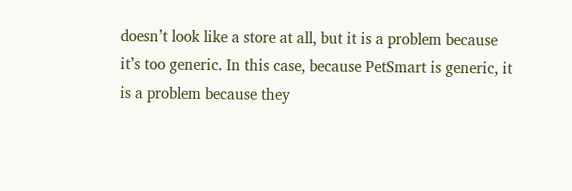doesn’t look like a store at all, but it is a problem because it’s too generic. In this case, because PetSmart is generic, it is a problem because they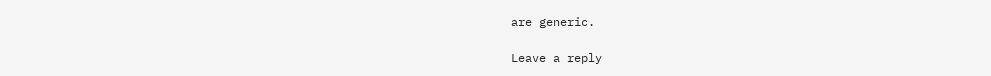are generic.

Leave a reply